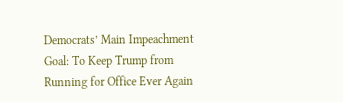Democrats’ Main Impeachment Goal: To Keep Trump from Running for Office Ever Again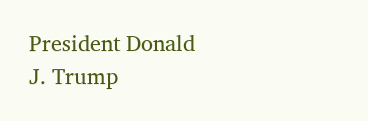President Donald J. Trump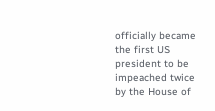officially became the first US president to be impeached twice by the House of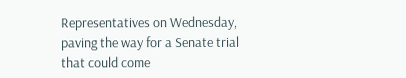Representatives on Wednesday, paving the way for a Senate trial that could come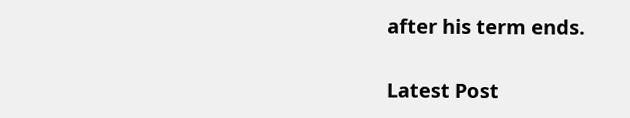after his term ends.

Latest Post